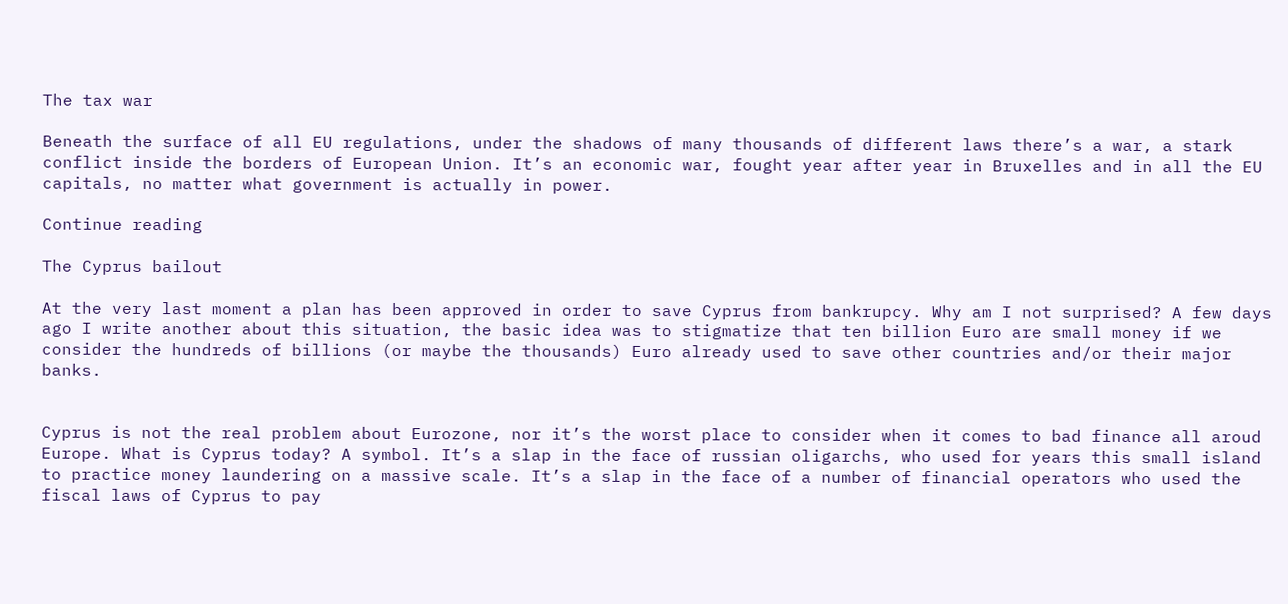The tax war

Beneath the surface of all EU regulations, under the shadows of many thousands of different laws there’s a war, a stark conflict inside the borders of European Union. It’s an economic war, fought year after year in Bruxelles and in all the EU capitals, no matter what government is actually in power.

Continue reading

The Cyprus bailout

At the very last moment a plan has been approved in order to save Cyprus from bankrupcy. Why am I not surprised? A few days ago I write another about this situation, the basic idea was to stigmatize that ten billion Euro are small money if we consider the hundreds of billions (or maybe the thousands) Euro already used to save other countries and/or their major banks.


Cyprus is not the real problem about Eurozone, nor it’s the worst place to consider when it comes to bad finance all aroud Europe. What is Cyprus today? A symbol. It’s a slap in the face of russian oligarchs, who used for years this small island to practice money laundering on a massive scale. It’s a slap in the face of a number of financial operators who used the fiscal laws of Cyprus to pay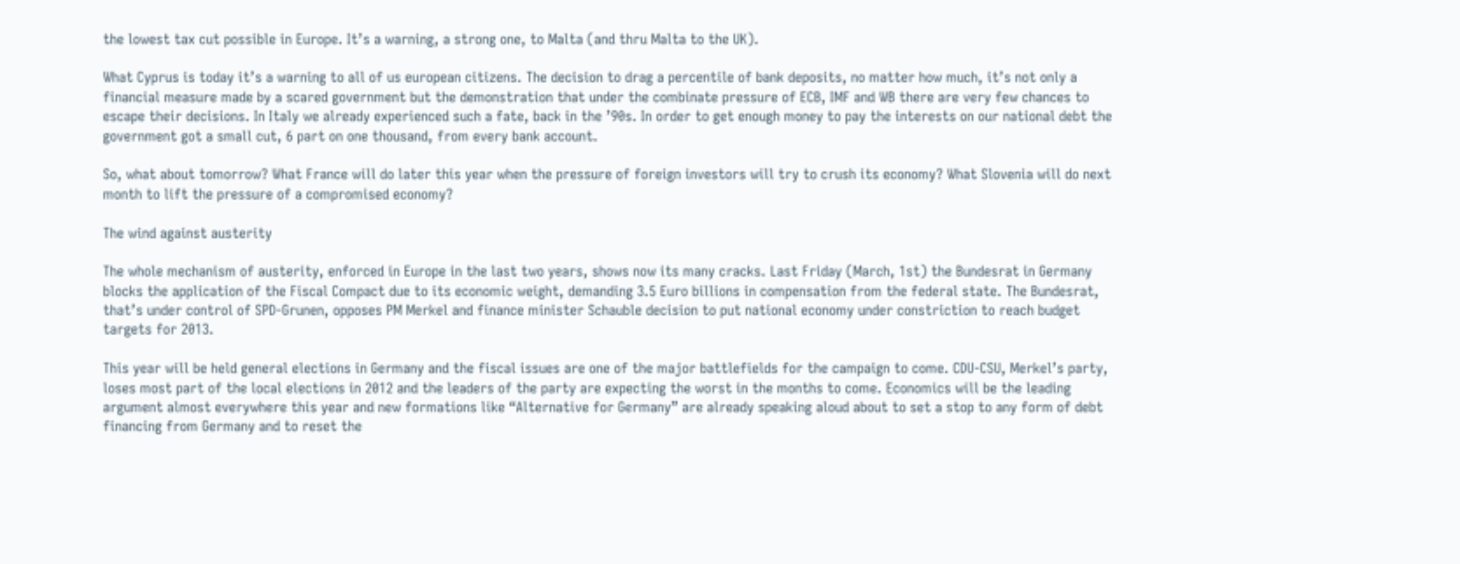the lowest tax cut possible in Europe. It’s a warning, a strong one, to Malta (and thru Malta to the UK).

What Cyprus is today it’s a warning to all of us european citizens. The decision to drag a percentile of bank deposits, no matter how much, it’s not only a financial measure made by a scared government but the demonstration that under the combinate pressure of ECB, IMF and WB there are very few chances to escape their decisions. In Italy we already experienced such a fate, back in the ’90s. In order to get enough money to pay the interests on our national debt the government got a small cut, 6 part on one thousand, from every bank account.

So, what about tomorrow? What France will do later this year when the pressure of foreign investors will try to crush its economy? What Slovenia will do next month to lift the pressure of a compromised economy?

The wind against austerity

The whole mechanism of austerity, enforced in Europe in the last two years, shows now its many cracks. Last Friday (March, 1st) the Bundesrat in Germany blocks the application of the Fiscal Compact due to its economic weight, demanding 3.5 Euro billions in compensation from the federal state. The Bundesrat, that’s under control of SPD-Grunen, opposes PM Merkel and finance minister Schauble decision to put national economy under constriction to reach budget targets for 2013.

This year will be held general elections in Germany and the fiscal issues are one of the major battlefields for the campaign to come. CDU-CSU, Merkel’s party, loses most part of the local elections in 2012 and the leaders of the party are expecting the worst in the months to come. Economics will be the leading argument almost everywhere this year and new formations like “Alternative for Germany” are already speaking aloud about to set a stop to any form of debt financing from Germany and to reset the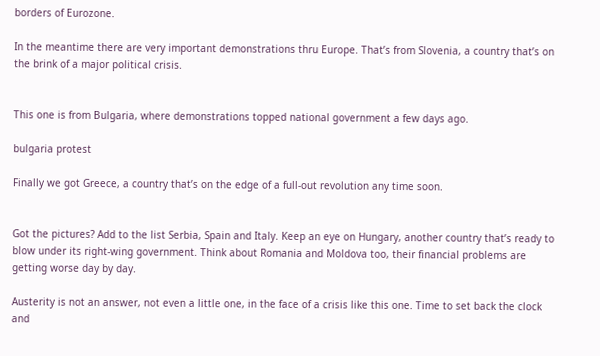borders of Eurozone.

In the meantime there are very important demonstrations thru Europe. That’s from Slovenia, a country that’s on the brink of a major political crisis.


This one is from Bulgaria, where demonstrations topped national government a few days ago.

bulgaria protest

Finally we got Greece, a country that’s on the edge of a full-out revolution any time soon.


Got the pictures? Add to the list Serbia, Spain and Italy. Keep an eye on Hungary, another country that’s ready to blow under its right-wing government. Think about Romania and Moldova too, their financial problems are getting worse day by day.

Austerity is not an answer, not even a little one, in the face of a crisis like this one. Time to set back the clock and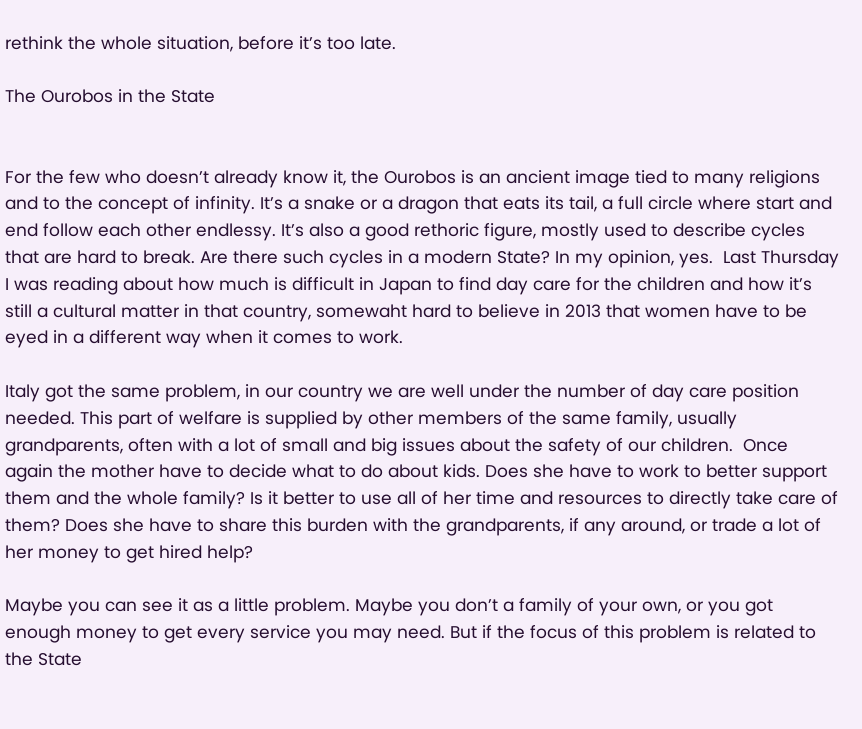rethink the whole situation, before it’s too late.

The Ourobos in the State


For the few who doesn’t already know it, the Ourobos is an ancient image tied to many religions and to the concept of infinity. It’s a snake or a dragon that eats its tail, a full circle where start and end follow each other endlessy. It’s also a good rethoric figure, mostly used to describe cycles that are hard to break. Are there such cycles in a modern State? In my opinion, yes.  Last Thursday I was reading about how much is difficult in Japan to find day care for the children and how it’s still a cultural matter in that country, somewaht hard to believe in 2013 that women have to be eyed in a different way when it comes to work.

Italy got the same problem, in our country we are well under the number of day care position needed. This part of welfare is supplied by other members of the same family, usually grandparents, often with a lot of small and big issues about the safety of our children.  Once again the mother have to decide what to do about kids. Does she have to work to better support them and the whole family? Is it better to use all of her time and resources to directly take care of them? Does she have to share this burden with the grandparents, if any around, or trade a lot of her money to get hired help?

Maybe you can see it as a little problem. Maybe you don’t a family of your own, or you got enough money to get every service you may need. But if the focus of this problem is related to the State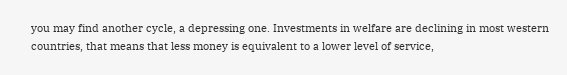you may find another cycle, a depressing one. Investments in welfare are declining in most western countries, that means that less money is equivalent to a lower level of service,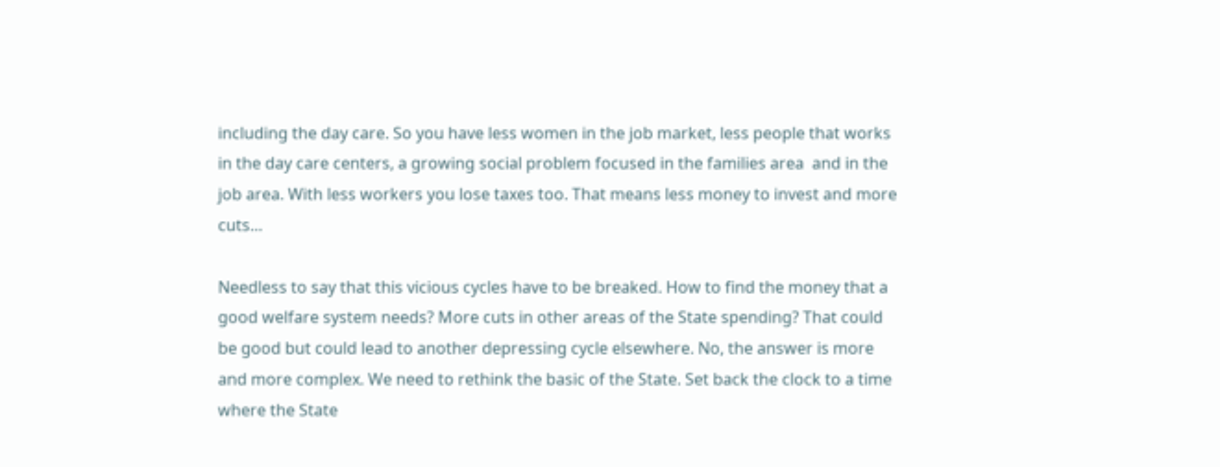including the day care. So you have less women in the job market, less people that works in the day care centers, a growing social problem focused in the families area  and in the job area. With less workers you lose taxes too. That means less money to invest and more cuts…

Needless to say that this vicious cycles have to be breaked. How to find the money that a good welfare system needs? More cuts in other areas of the State spending? That could be good but could lead to another depressing cycle elsewhere. No, the answer is more and more complex. We need to rethink the basic of the State. Set back the clock to a time where the State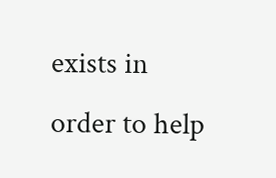exists in order to help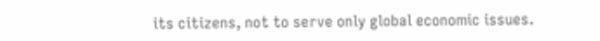its citizens, not to serve only global economic issues.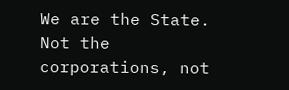We are the State. Not the corporations, not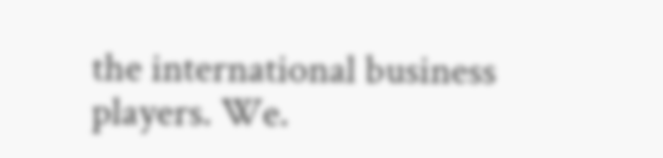the international business players. We.